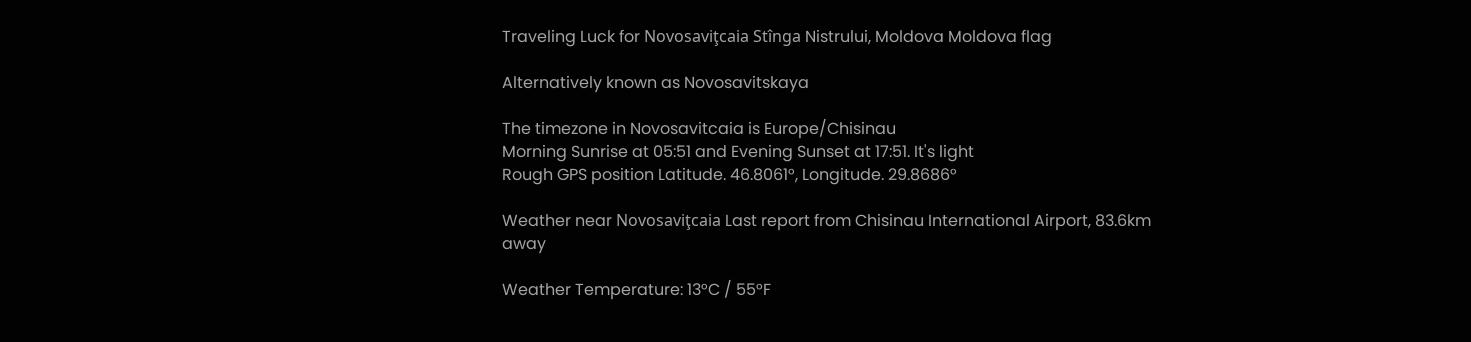Traveling Luck for Novosaviţcaia Stînga Nistrului, Moldova Moldova flag

Alternatively known as Novosavitskaya

The timezone in Novosavitcaia is Europe/Chisinau
Morning Sunrise at 05:51 and Evening Sunset at 17:51. It's light
Rough GPS position Latitude. 46.8061°, Longitude. 29.8686°

Weather near Novosaviţcaia Last report from Chisinau International Airport, 83.6km away

Weather Temperature: 13°C / 55°F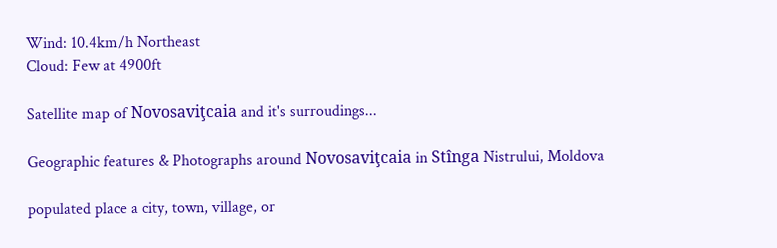Wind: 10.4km/h Northeast
Cloud: Few at 4900ft

Satellite map of Novosaviţcaia and it's surroudings...

Geographic features & Photographs around Novosaviţcaia in Stînga Nistrului, Moldova

populated place a city, town, village, or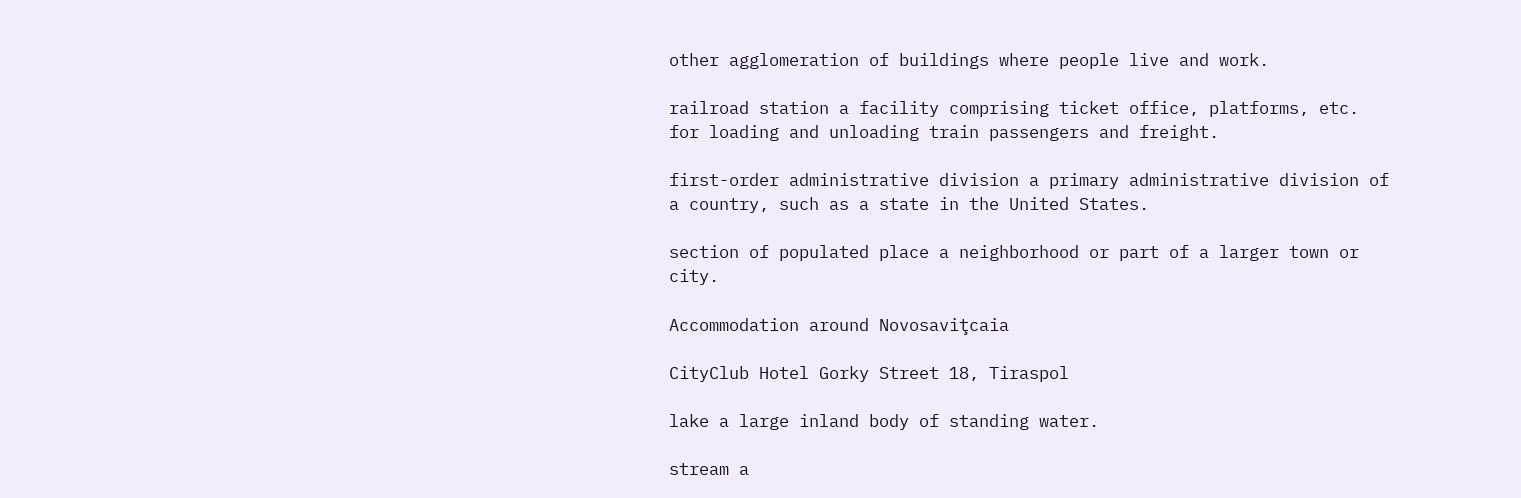other agglomeration of buildings where people live and work.

railroad station a facility comprising ticket office, platforms, etc. for loading and unloading train passengers and freight.

first-order administrative division a primary administrative division of a country, such as a state in the United States.

section of populated place a neighborhood or part of a larger town or city.

Accommodation around Novosaviţcaia

CityClub Hotel Gorky Street 18, Tiraspol

lake a large inland body of standing water.

stream a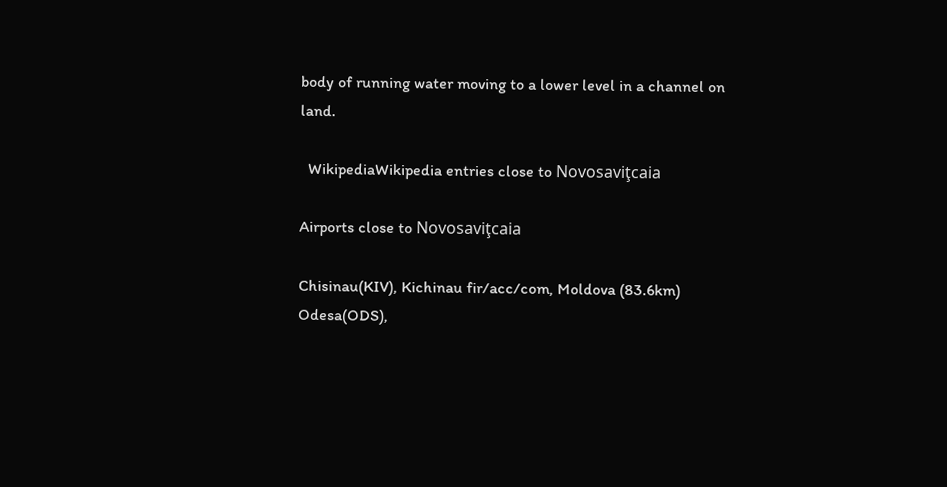body of running water moving to a lower level in a channel on land.

  WikipediaWikipedia entries close to Novosaviţcaia

Airports close to Novosaviţcaia

Chisinau(KIV), Kichinau fir/acc/com, Moldova (83.6km)
Odesa(ODS),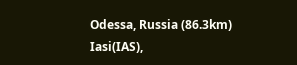Odessa, Russia (86.3km)
Iasi(IAS),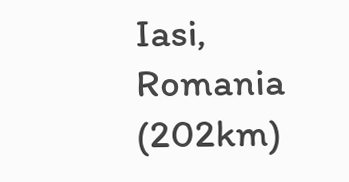Iasi, Romania (202km)